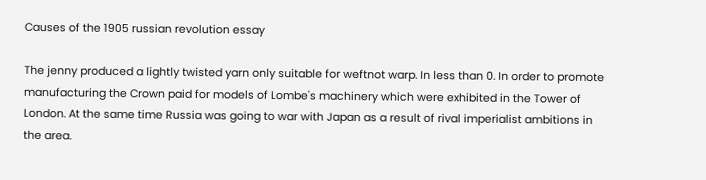Causes of the 1905 russian revolution essay

The jenny produced a lightly twisted yarn only suitable for weftnot warp. In less than 0. In order to promote manufacturing the Crown paid for models of Lombe's machinery which were exhibited in the Tower of London. At the same time Russia was going to war with Japan as a result of rival imperialist ambitions in the area.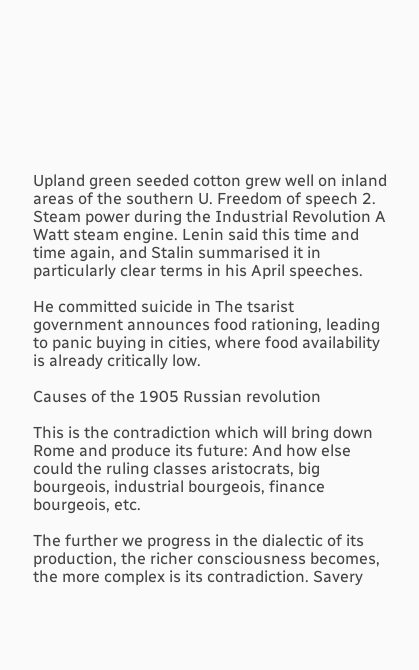Upland green seeded cotton grew well on inland areas of the southern U. Freedom of speech 2. Steam power during the Industrial Revolution A Watt steam engine. Lenin said this time and time again, and Stalin summarised it in particularly clear terms in his April speeches.

He committed suicide in The tsarist government announces food rationing, leading to panic buying in cities, where food availability is already critically low.

Causes of the 1905 Russian revolution

This is the contradiction which will bring down Rome and produce its future: And how else could the ruling classes aristocrats, big bourgeois, industrial bourgeois, finance bourgeois, etc.

The further we progress in the dialectic of its production, the richer consciousness becomes, the more complex is its contradiction. Savery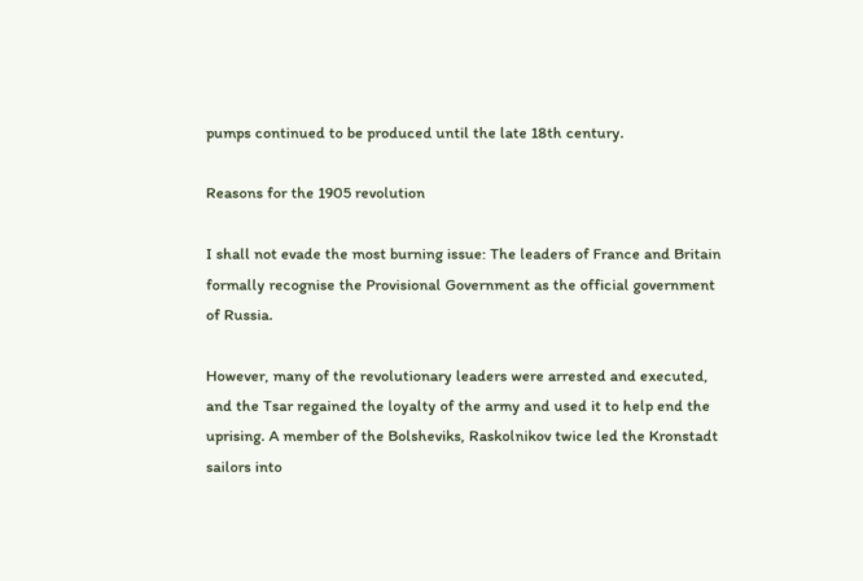pumps continued to be produced until the late 18th century.

Reasons for the 1905 revolution

I shall not evade the most burning issue: The leaders of France and Britain formally recognise the Provisional Government as the official government of Russia.

However, many of the revolutionary leaders were arrested and executed, and the Tsar regained the loyalty of the army and used it to help end the uprising. A member of the Bolsheviks, Raskolnikov twice led the Kronstadt sailors into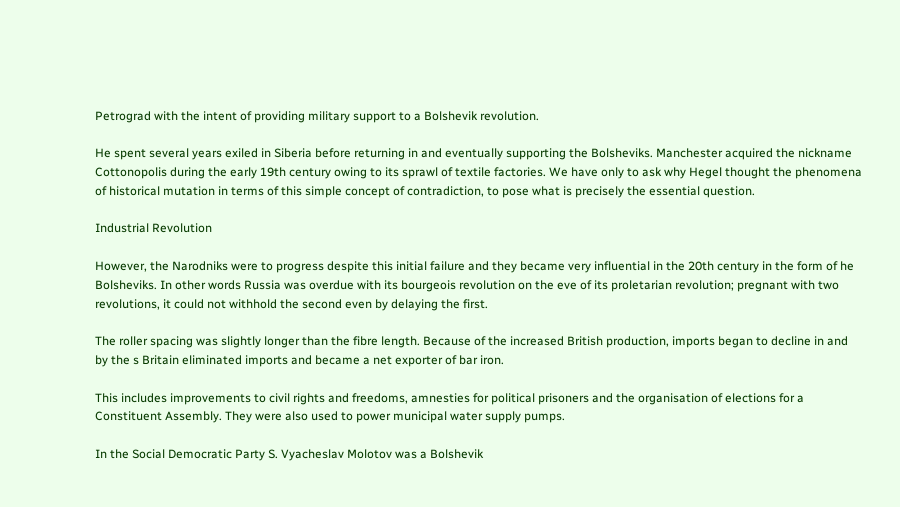Petrograd with the intent of providing military support to a Bolshevik revolution.

He spent several years exiled in Siberia before returning in and eventually supporting the Bolsheviks. Manchester acquired the nickname Cottonopolis during the early 19th century owing to its sprawl of textile factories. We have only to ask why Hegel thought the phenomena of historical mutation in terms of this simple concept of contradiction, to pose what is precisely the essential question.

Industrial Revolution

However, the Narodniks were to progress despite this initial failure and they became very influential in the 20th century in the form of he Bolsheviks. In other words Russia was overdue with its bourgeois revolution on the eve of its proletarian revolution; pregnant with two revolutions, it could not withhold the second even by delaying the first.

The roller spacing was slightly longer than the fibre length. Because of the increased British production, imports began to decline in and by the s Britain eliminated imports and became a net exporter of bar iron.

This includes improvements to civil rights and freedoms, amnesties for political prisoners and the organisation of elections for a Constituent Assembly. They were also used to power municipal water supply pumps.

In the Social Democratic Party S. Vyacheslav Molotov was a Bolshevik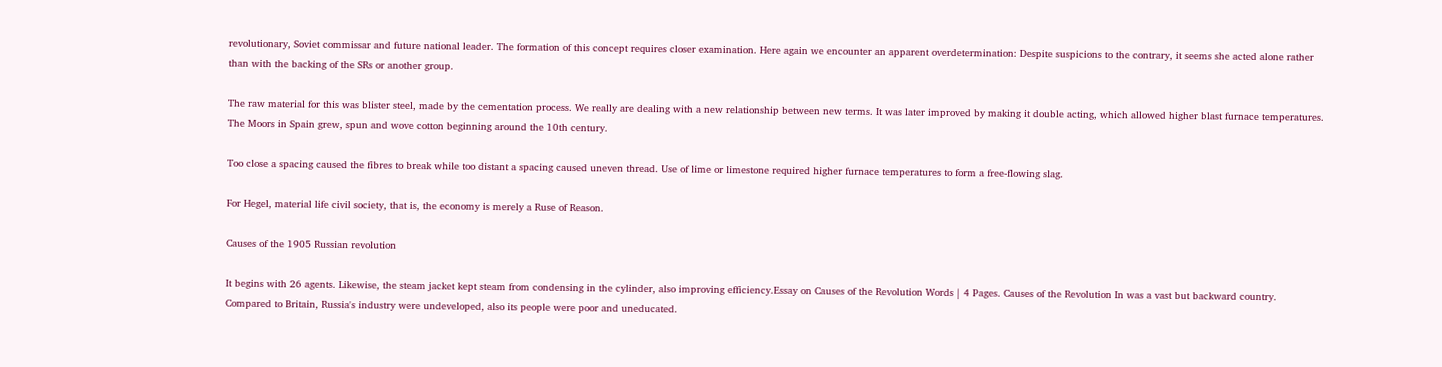revolutionary, Soviet commissar and future national leader. The formation of this concept requires closer examination. Here again we encounter an apparent overdetermination: Despite suspicions to the contrary, it seems she acted alone rather than with the backing of the SRs or another group.

The raw material for this was blister steel, made by the cementation process. We really are dealing with a new relationship between new terms. It was later improved by making it double acting, which allowed higher blast furnace temperatures. The Moors in Spain grew, spun and wove cotton beginning around the 10th century.

Too close a spacing caused the fibres to break while too distant a spacing caused uneven thread. Use of lime or limestone required higher furnace temperatures to form a free-flowing slag.

For Hegel, material life civil society, that is, the economy is merely a Ruse of Reason.

Causes of the 1905 Russian revolution

It begins with 26 agents. Likewise, the steam jacket kept steam from condensing in the cylinder, also improving efficiency.Essay on Causes of the Revolution Words | 4 Pages. Causes of the Revolution In was a vast but backward country. Compared to Britain, Russia's industry were undeveloped, also its people were poor and uneducated.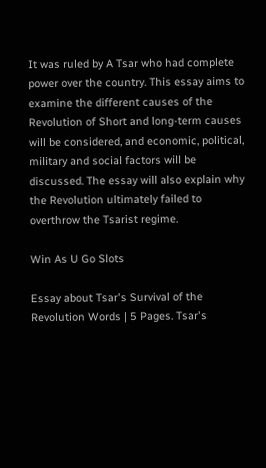It was ruled by A Tsar who had complete power over the country. This essay aims to examine the different causes of the Revolution of Short and long-term causes will be considered, and economic, political, military and social factors will be discussed. The essay will also explain why the Revolution ultimately failed to overthrow the Tsarist regime.

Win As U Go Slots

Essay about Tsar's Survival of the Revolution Words | 5 Pages. Tsar's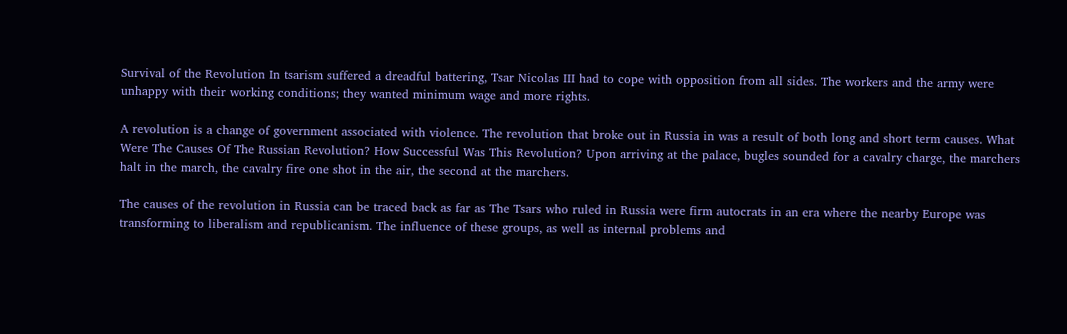Survival of the Revolution In tsarism suffered a dreadful battering, Tsar Nicolas III had to cope with opposition from all sides. The workers and the army were unhappy with their working conditions; they wanted minimum wage and more rights.

A revolution is a change of government associated with violence. The revolution that broke out in Russia in was a result of both long and short term causes. What Were The Causes Of The Russian Revolution? How Successful Was This Revolution? Upon arriving at the palace, bugles sounded for a cavalry charge, the marchers halt in the march, the cavalry fire one shot in the air, the second at the marchers.

The causes of the revolution in Russia can be traced back as far as The Tsars who ruled in Russia were firm autocrats in an era where the nearby Europe was transforming to liberalism and republicanism. The influence of these groups, as well as internal problems and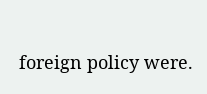foreign policy were.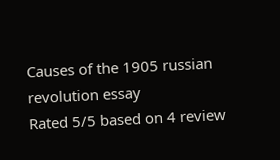Causes of the 1905 russian revolution essay
Rated 5/5 based on 4 review